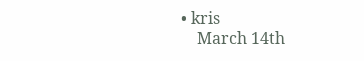• kris
    March 14th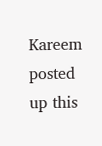Kareem posted up this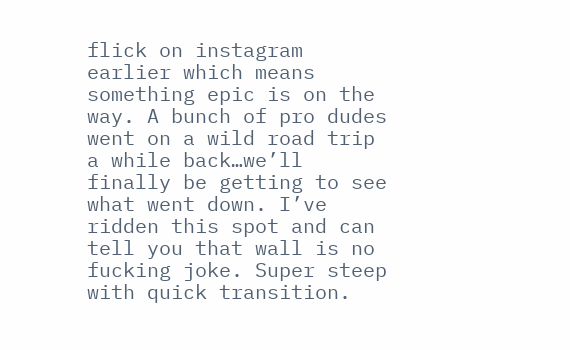flick on instagram earlier which means something epic is on the way. A bunch of pro dudes went on a wild road trip a while back…we’ll finally be getting to see what went down. I’ve ridden this spot and can tell you that wall is no fucking joke. Super steep with quick transition.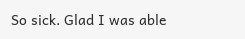So sick. Glad I was able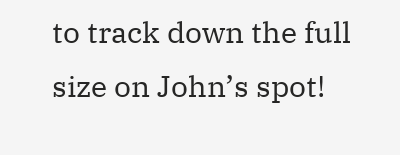to track down the full size on John’s spot!